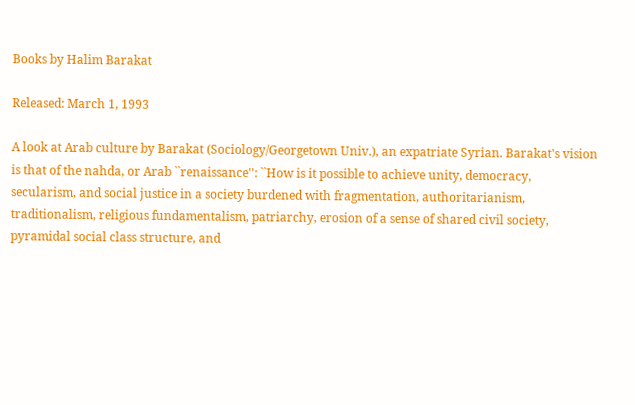Books by Halim Barakat

Released: March 1, 1993

A look at Arab culture by Barakat (Sociology/Georgetown Univ.), an expatriate Syrian. Barakat's vision is that of the nahda, or Arab ``renaissance'': ``How is it possible to achieve unity, democracy, secularism, and social justice in a society burdened with fragmentation, authoritarianism, traditionalism, religious fundamentalism, patriarchy, erosion of a sense of shared civil society, pyramidal social class structure, and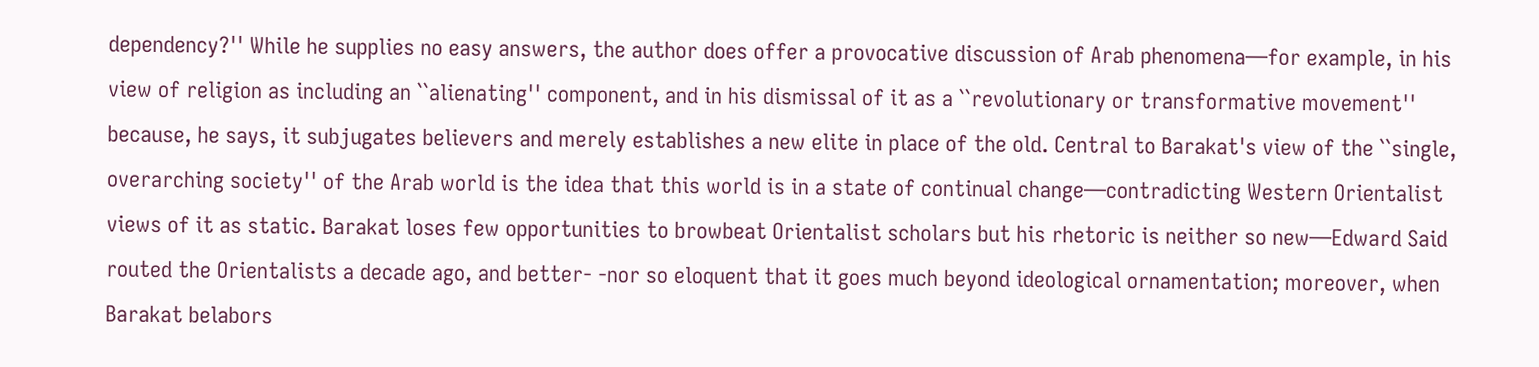dependency?'' While he supplies no easy answers, the author does offer a provocative discussion of Arab phenomena—for example, in his view of religion as including an ``alienating'' component, and in his dismissal of it as a ``revolutionary or transformative movement'' because, he says, it subjugates believers and merely establishes a new elite in place of the old. Central to Barakat's view of the ``single, overarching society'' of the Arab world is the idea that this world is in a state of continual change—contradicting Western Orientalist views of it as static. Barakat loses few opportunities to browbeat Orientalist scholars but his rhetoric is neither so new—Edward Said routed the Orientalists a decade ago, and better- -nor so eloquent that it goes much beyond ideological ornamentation; moreover, when Barakat belabors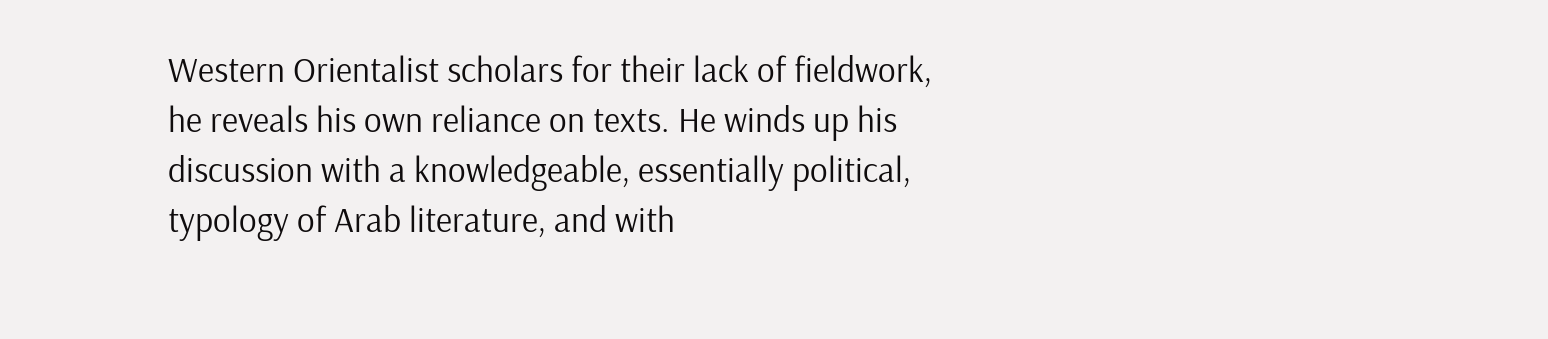Western Orientalist scholars for their lack of fieldwork, he reveals his own reliance on texts. He winds up his discussion with a knowledgeable, essentially political, typology of Arab literature, and with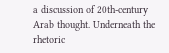a discussion of 20th-century Arab thought. Underneath the rhetoric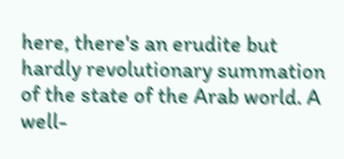here, there's an erudite but hardly revolutionary summation of the state of the Arab world. A well-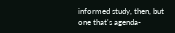informed study, then, but one that's agenda-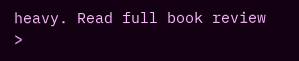heavy. Read full book review >